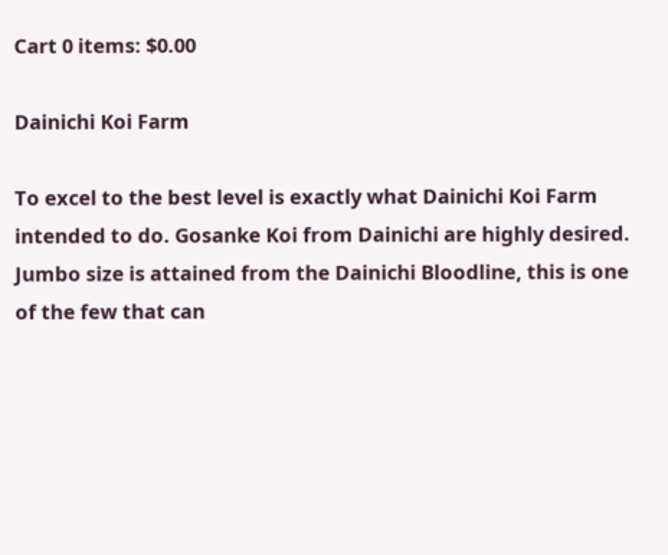Cart 0 items: $0.00

Dainichi Koi Farm

To excel to the best level is exactly what Dainichi Koi Farm intended to do. Gosanke Koi from Dainichi are highly desired. Jumbo size is attained from the Dainichi Bloodline, this is one of the few that can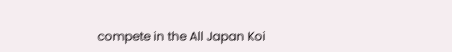compete in the All Japan Koi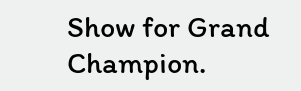Show for Grand Champion.